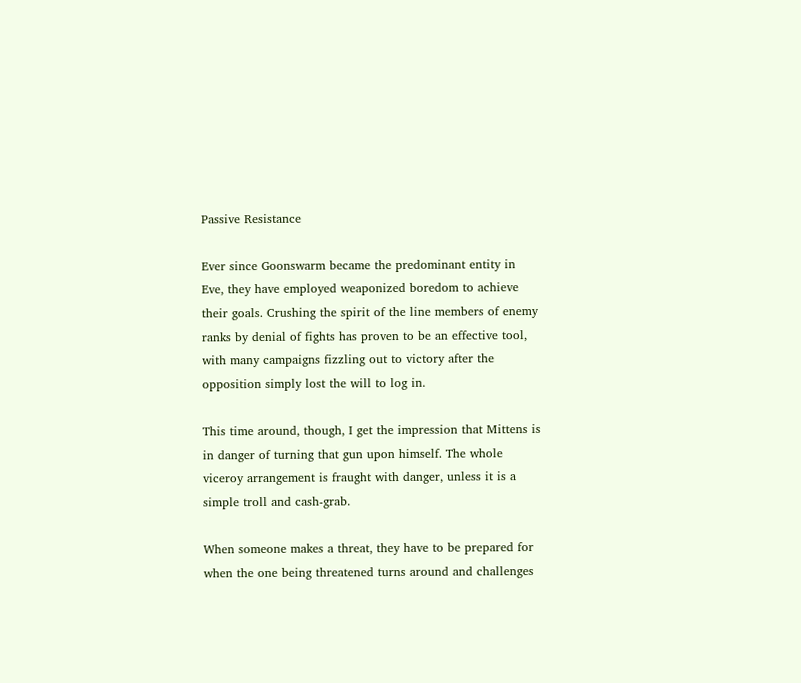Passive Resistance

Ever since Goonswarm became the predominant entity in Eve, they have employed weaponized boredom to achieve their goals. Crushing the spirit of the line members of enemy ranks by denial of fights has proven to be an effective tool, with many campaigns fizzling out to victory after the opposition simply lost the will to log in.

This time around, though, I get the impression that Mittens is in danger of turning that gun upon himself. The whole viceroy arrangement is fraught with danger, unless it is a simple troll and cash-grab.

When someone makes a threat, they have to be prepared for when the one being threatened turns around and challenges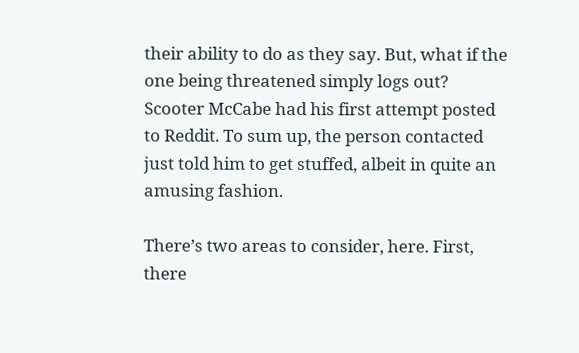their ability to do as they say. But, what if the one being threatened simply logs out? Scooter McCabe had his first attempt posted to Reddit. To sum up, the person contacted just told him to get stuffed, albeit in quite an amusing fashion.

There’s two areas to consider, here. First, there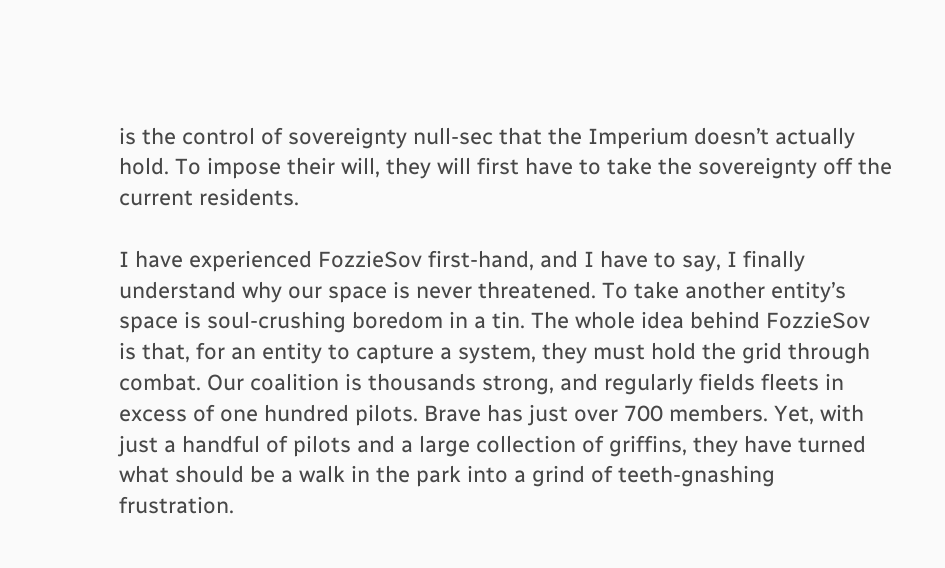is the control of sovereignty null-sec that the Imperium doesn’t actually hold. To impose their will, they will first have to take the sovereignty off the current residents.

I have experienced FozzieSov first-hand, and I have to say, I finally understand why our space is never threatened. To take another entity’s space is soul-crushing boredom in a tin. The whole idea behind FozzieSov is that, for an entity to capture a system, they must hold the grid through combat. Our coalition is thousands strong, and regularly fields fleets in excess of one hundred pilots. Brave has just over 700 members. Yet, with just a handful of pilots and a large collection of griffins, they have turned what should be a walk in the park into a grind of teeth-gnashing frustration.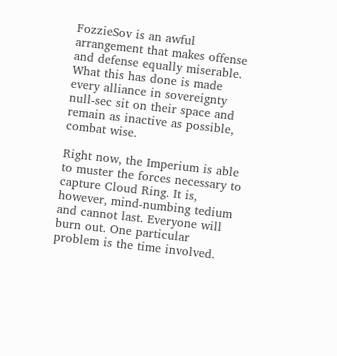FozzieSov is an awful arrangement that makes offense and defense equally miserable. What this has done is made every alliance in sovereignty null-sec sit on their space and remain as inactive as possible, combat wise.

Right now, the Imperium is able to muster the forces necessary to capture Cloud Ring. It is, however, mind-numbing tedium and cannot last. Everyone will burn out. One particular problem is the time involved.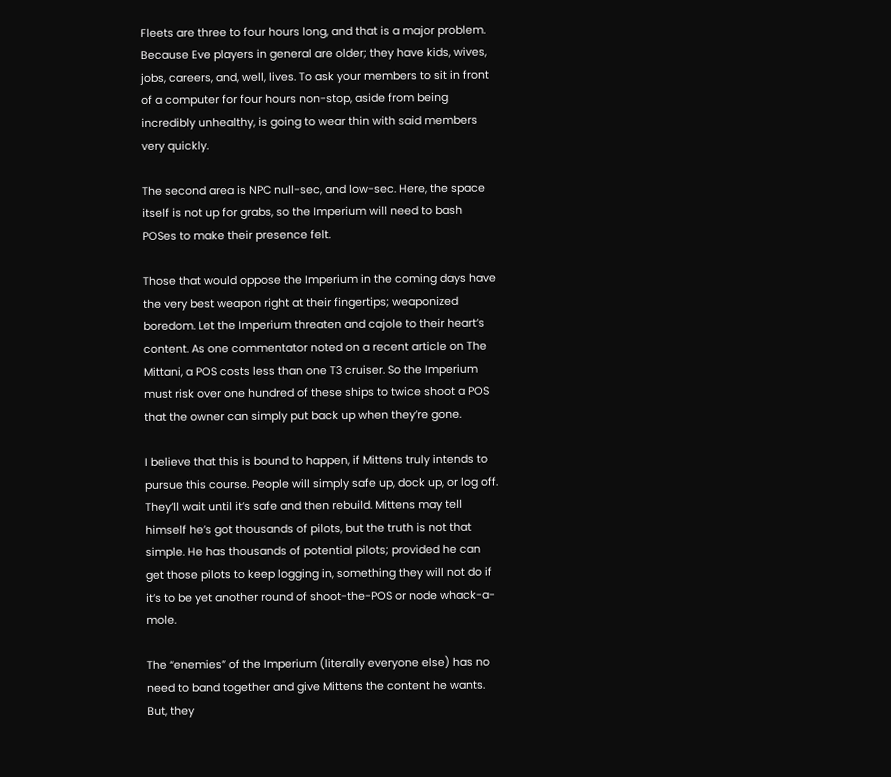Fleets are three to four hours long, and that is a major problem. Because Eve players in general are older; they have kids, wives, jobs, careers, and, well, lives. To ask your members to sit in front of a computer for four hours non-stop, aside from being incredibly unhealthy, is going to wear thin with said members very quickly.

The second area is NPC null-sec, and low-sec. Here, the space itself is not up for grabs, so the Imperium will need to bash POSes to make their presence felt.

Those that would oppose the Imperium in the coming days have the very best weapon right at their fingertips; weaponized boredom. Let the Imperium threaten and cajole to their heart’s content. As one commentator noted on a recent article on The Mittani, a POS costs less than one T3 cruiser. So the Imperium must risk over one hundred of these ships to twice shoot a POS that the owner can simply put back up when they’re gone.

I believe that this is bound to happen, if Mittens truly intends to pursue this course. People will simply safe up, dock up, or log off. They’ll wait until it’s safe and then rebuild. Mittens may tell himself he’s got thousands of pilots, but the truth is not that simple. He has thousands of potential pilots; provided he can get those pilots to keep logging in, something they will not do if it’s to be yet another round of shoot-the-POS or node whack-a-mole.

The “enemies” of the Imperium (literally everyone else) has no need to band together and give Mittens the content he wants. But, they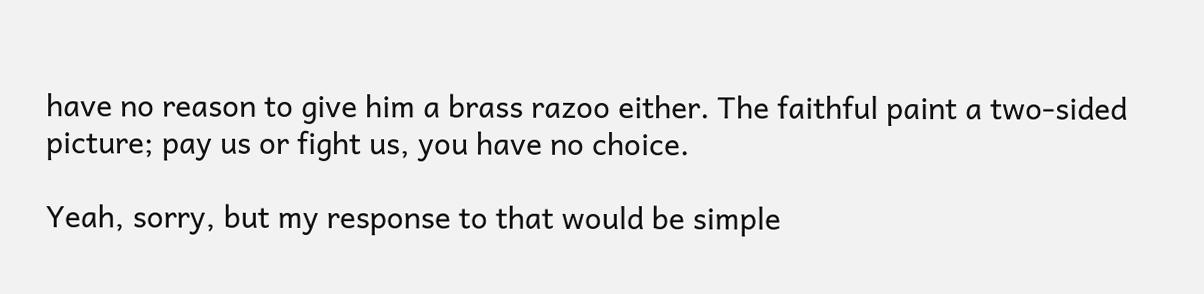have no reason to give him a brass razoo either. The faithful paint a two-sided picture; pay us or fight us, you have no choice.

Yeah, sorry, but my response to that would be simple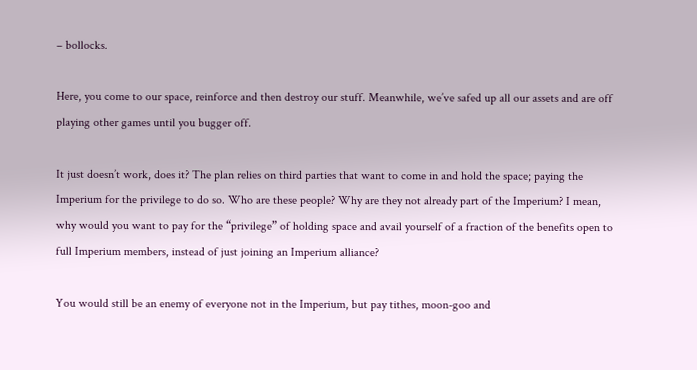– bollocks.

Here, you come to our space, reinforce and then destroy our stuff. Meanwhile, we’ve safed up all our assets and are off playing other games until you bugger off.

It just doesn’t work, does it? The plan relies on third parties that want to come in and hold the space; paying the Imperium for the privilege to do so. Who are these people? Why are they not already part of the Imperium? I mean, why would you want to pay for the “privilege” of holding space and avail yourself of a fraction of the benefits open to full Imperium members, instead of just joining an Imperium alliance?

You would still be an enemy of everyone not in the Imperium, but pay tithes, moon-goo and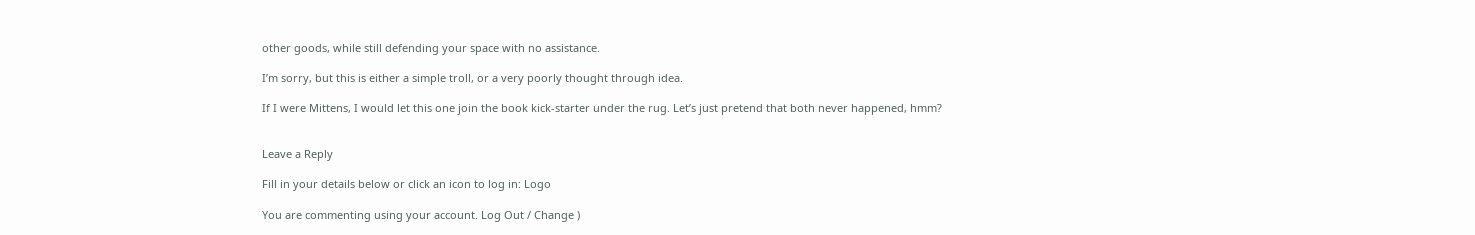other goods, while still defending your space with no assistance.

I’m sorry, but this is either a simple troll, or a very poorly thought through idea.

If I were Mittens, I would let this one join the book kick-starter under the rug. Let’s just pretend that both never happened, hmm?


Leave a Reply

Fill in your details below or click an icon to log in: Logo

You are commenting using your account. Log Out / Change )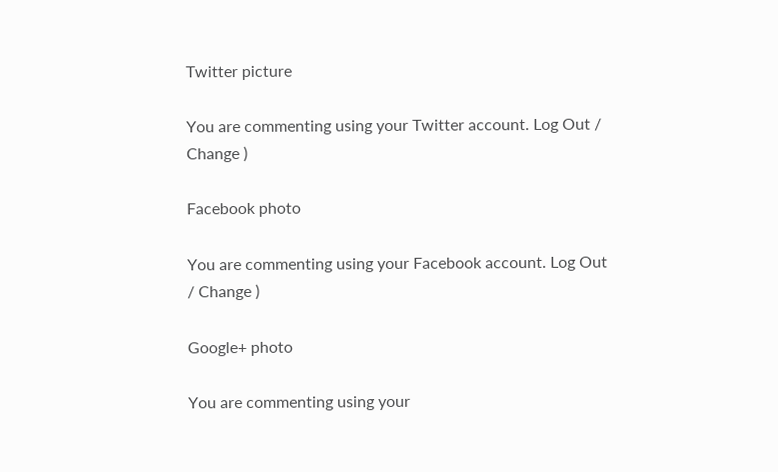Twitter picture

You are commenting using your Twitter account. Log Out / Change )

Facebook photo

You are commenting using your Facebook account. Log Out / Change )

Google+ photo

You are commenting using your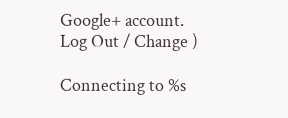Google+ account. Log Out / Change )

Connecting to %s